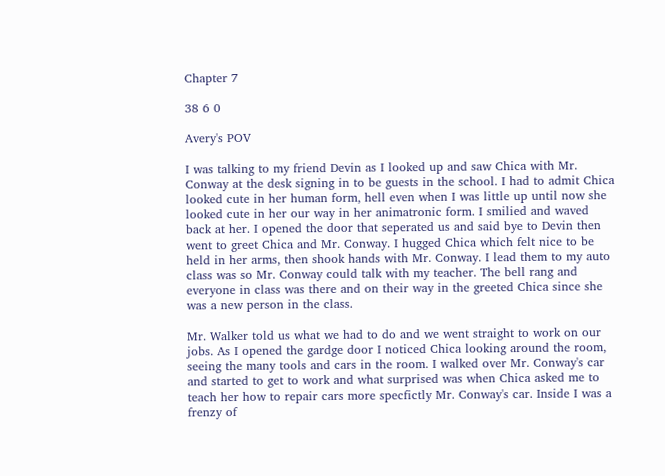Chapter 7

38 6 0

Avery's POV

I was talking to my friend Devin as I looked up and saw Chica with Mr. Conway at the desk signing in to be guests in the school. I had to admit Chica looked cute in her human form, hell even when I was little up until now she looked cute in her our way in her animatronic form. I smilied and waved back at her. I opened the door that seperated us and said bye to Devin then went to greet Chica and Mr. Conway. I hugged Chica which felt nice to be held in her arms, then shook hands with Mr. Conway. I lead them to my auto class was so Mr. Conway could talk with my teacher. The bell rang and everyone in class was there and on their way in the greeted Chica since she was a new person in the class.

Mr. Walker told us what we had to do and we went straight to work on our jobs. As I opened the gardge door I noticed Chica looking around the room, seeing the many tools and cars in the room. I walked over Mr. Conway's car and started to get to work and what surprised was when Chica asked me to teach her how to repair cars more specfictly Mr. Conway's car. Inside I was a frenzy of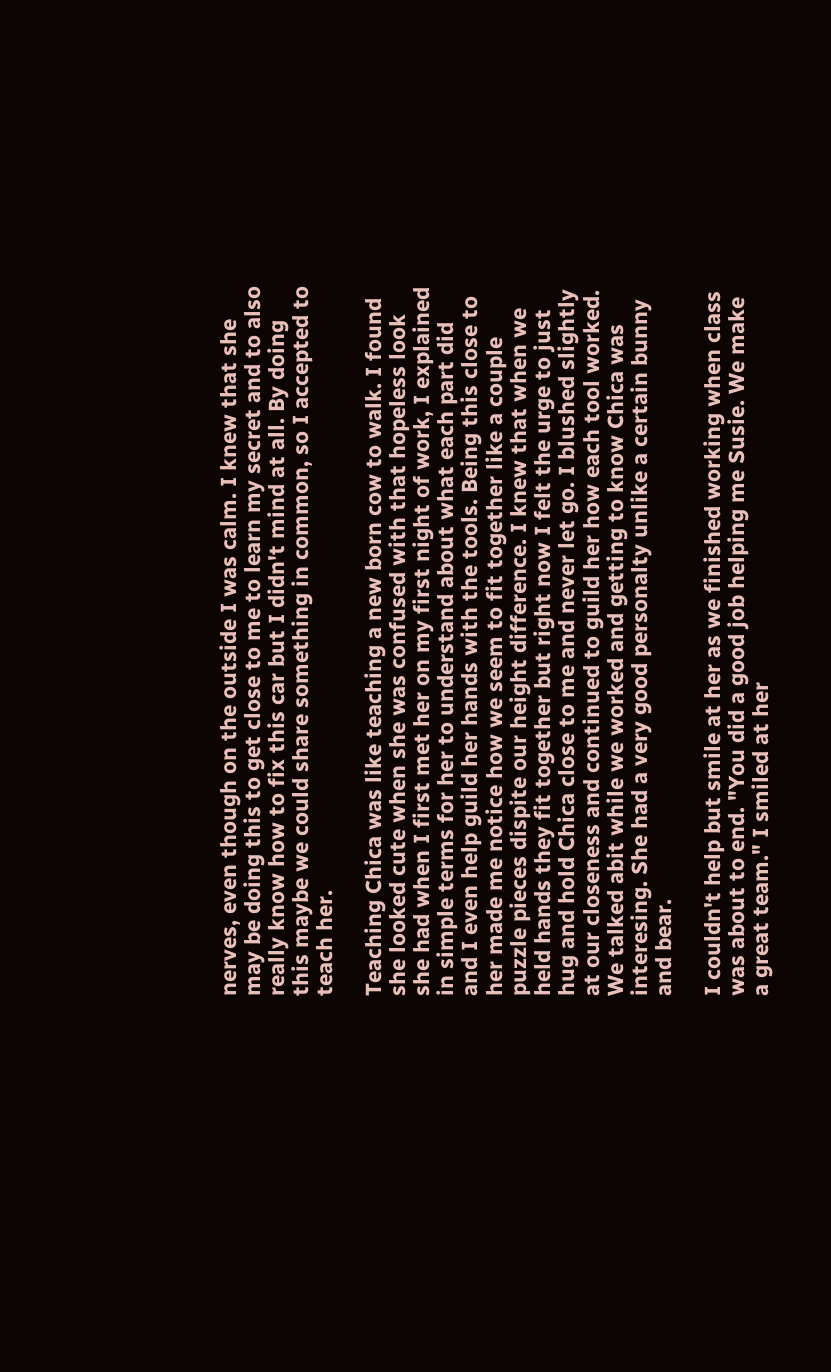nerves, even though on the outside I was calm. I knew that she may be doing this to get close to me to learn my secret and to also really know how to fix this car but I didn't mind at all. By doing this maybe we could share something in common, so I accepted to teach her.

Teaching Chica was like teaching a new born cow to walk. I found she looked cute when she was confused with that hopeless look she had when I first met her on my first night of work, I explained in simple terms for her to understand about what each part did and I even help guild her hands with the tools. Being this close to her made me notice how we seem to fit together like a couple puzzle pieces dispite our height difference. I knew that when we held hands they fit together but right now I felt the urge to just hug and hold Chica close to me and never let go. I blushed slightly at our closeness and continued to guild her how each tool worked. We talked abit while we worked and getting to know Chica was interesing. She had a very good personalty unlike a certain bunny and bear.

I couldn't help but smile at her as we finished working when class was about to end. "You did a good job helping me Susie. We make a great team." I smiled at her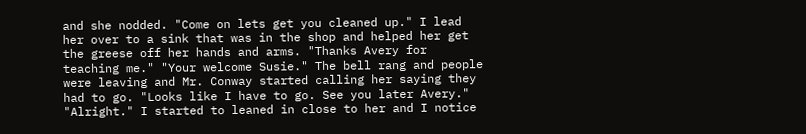and she nodded. "Come on lets get you cleaned up." I lead her over to a sink that was in the shop and helped her get the greese off her hands and arms. "Thanks Avery for teaching me." "Your welcome Susie." The bell rang and people were leaving and Mr. Conway started calling her saying they had to go. "Looks like I have to go. See you later Avery." "Alright." I started to leaned in close to her and I notice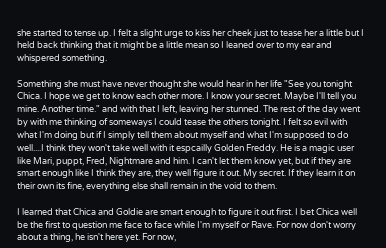she started to tense up. I felt a slight urge to kiss her cheek just to tease her a little but I held back thinking that it might be a little mean so I leaned over to my ear and whispered something.

Something she must have never thought she would hear in her life "See you tonight Chica. I hope we get to know each other more. I know your secret. Maybe I'll tell you mine. Another time." and with that I left, leaving her stunned. The rest of the day went by with me thinking of someways I could tease the others tonight. I felt so evil with what I'm doing but if I simply tell them about myself and what I'm supposed to do well....I think they won't take well with it espcailly Golden Freddy. He is a magic user like Mari, puppt, Fred, Nightmare and him. I can't let them know yet, but if they are smart enough like I think they are, they well figure it out. My secret. If they learn it on their own its fine, everything else shall remain in the void to them.

I learned that Chica and Goldie are smart enough to figure it out first. I bet Chica well be the first to question me face to face while I'm myself or Rave. For now don't worry about a thing, he isn't here yet. For now,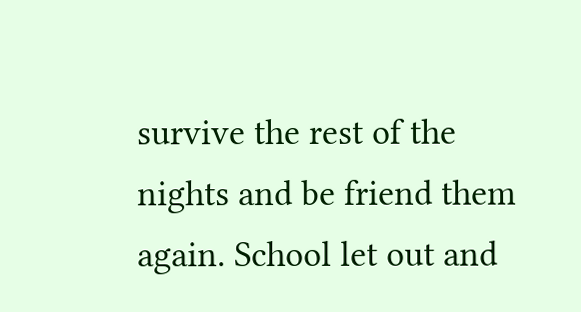survive the rest of the nights and be friend them again. School let out and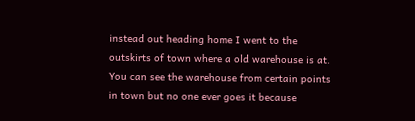instead out heading home I went to the outskirts of town where a old warehouse is at. You can see the warehouse from certain points in town but no one ever goes it because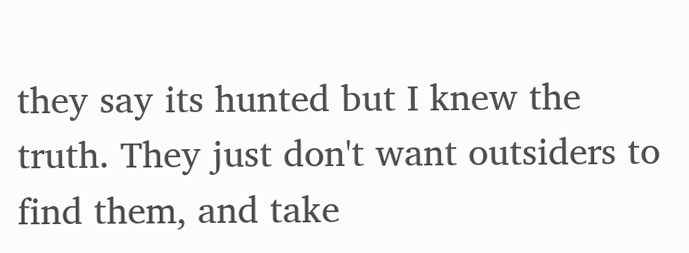they say its hunted but I knew the truth. They just don't want outsiders to find them, and take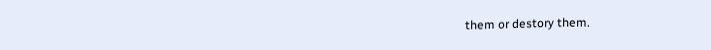them or destory them.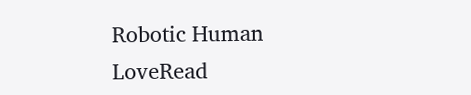Robotic Human LoveRead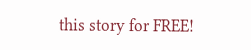this story for FREE!